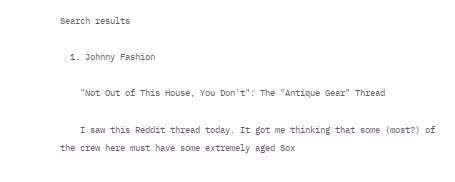Search results

  1. Johnny Fashion

    "Not Out of This House, You Don't": The "Antique Gear" Thread

    I saw this Reddit thread today. It got me thinking that some (most?) of the crew here must have some extremely aged Sox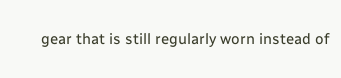gear that is still regularly worn instead of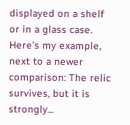displayed on a shelf or in a glass case. Here's my example, next to a newer comparison: The relic survives, but it is strongly...